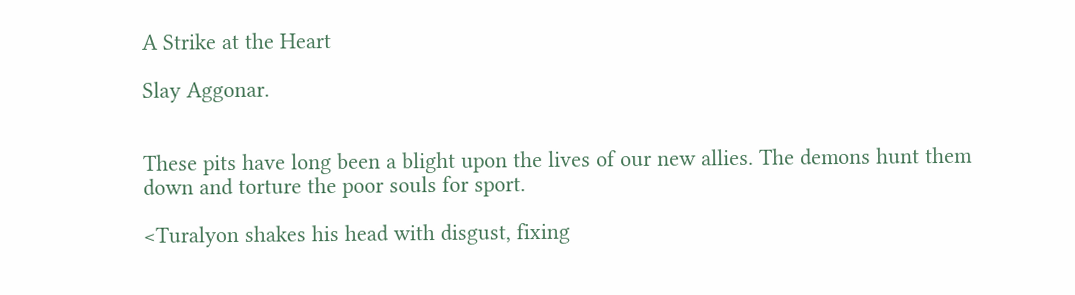A Strike at the Heart

Slay Aggonar.


These pits have long been a blight upon the lives of our new allies. The demons hunt them down and torture the poor souls for sport.

<Turalyon shakes his head with disgust, fixing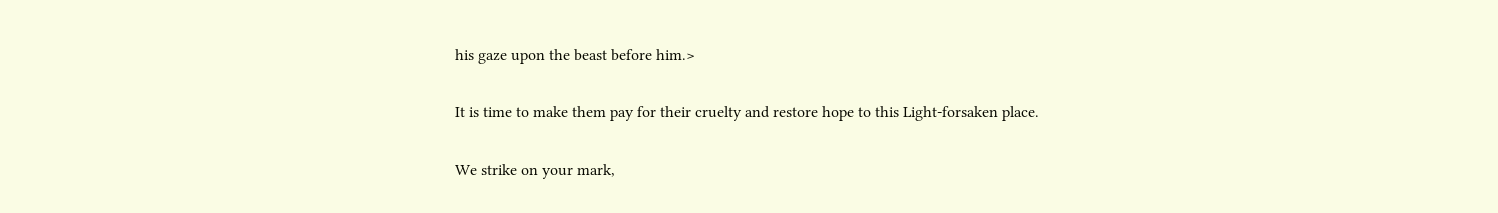his gaze upon the beast before him.>

It is time to make them pay for their cruelty and restore hope to this Light-forsaken place.

We strike on your mark,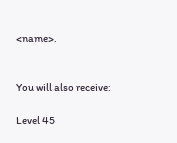<name>.


You will also receive:

Level 45